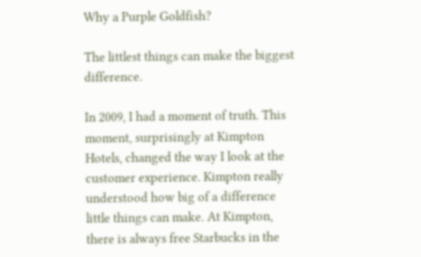Why a Purple Goldfish?

The littlest things can make the biggest difference.

In 2009, I had a moment of truth. This moment, surprisingly at Kimpton Hotels, changed the way I look at the customer experience. Kimpton really understood how big of a difference little things can make. At Kimpton, there is always free Starbucks in the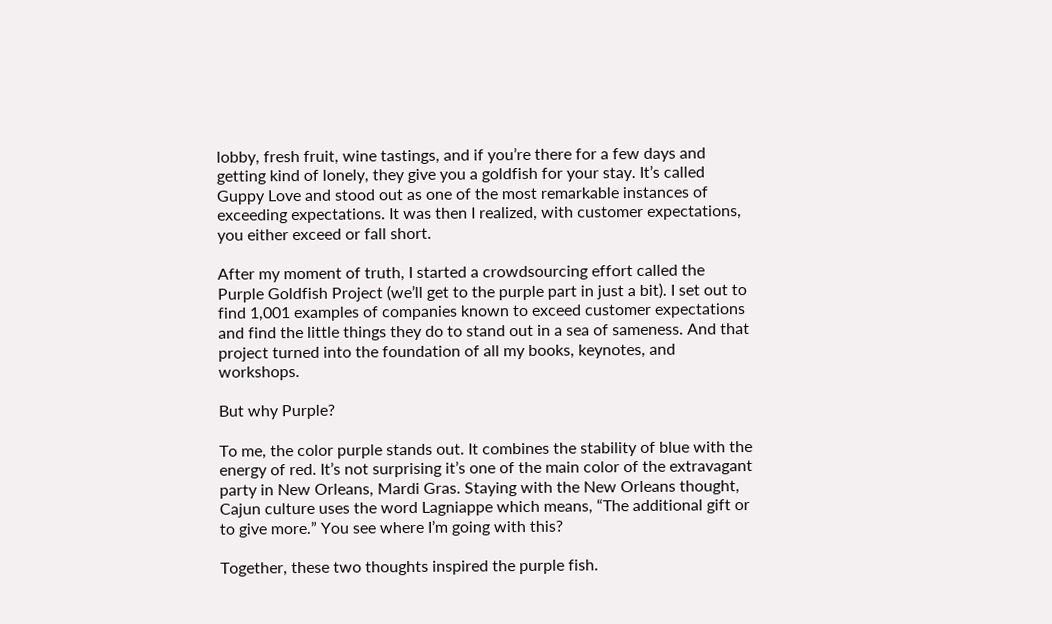lobby, fresh fruit, wine tastings, and if you’re there for a few days and getting kind of lonely, they give you a goldfish for your stay. It’s called Guppy Love and stood out as one of the most remarkable instances of exceeding expectations. It was then I realized, with customer expectations, you either exceed or fall short.

After my moment of truth, I started a crowdsourcing effort called the Purple Goldfish Project (we’ll get to the purple part in just a bit). I set out to find 1,001 examples of companies known to exceed customer expectations and find the little things they do to stand out in a sea of sameness. And that project turned into the foundation of all my books, keynotes, and workshops.

But why Purple?

To me, the color purple stands out. It combines the stability of blue with the energy of red. It’s not surprising it’s one of the main color of the extravagant party in New Orleans, Mardi Gras. Staying with the New Orleans thought, Cajun culture uses the word Lagniappe which means, “The additional gift or to give more.” You see where I’m going with this?

Together, these two thoughts inspired the purple fish.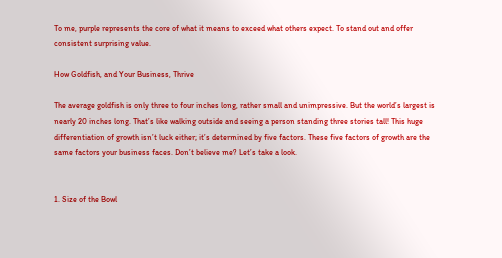To me, purple represents the core of what it means to exceed what others expect. To stand out and offer consistent surprising value.

How Goldfish, and Your Business, Thrive

The average goldfish is only three to four inches long, rather small and unimpressive. But the world’s largest is nearly 20 inches long. That’s like walking outside and seeing a person standing three stories tall! This huge differentiation of growth isn’t luck either; it’s determined by five factors. These five factors of growth are the same factors your business faces. Don’t believe me? Let’s take a look.


1. Size of the Bowl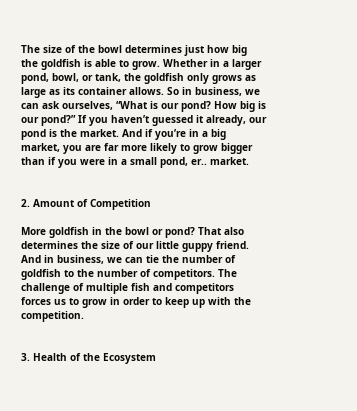The size of the bowl determines just how big the goldfish is able to grow. Whether in a larger pond, bowl, or tank, the goldfish only grows as large as its container allows. So in business, we can ask ourselves, “What is our pond? How big is our pond?” If you haven’t guessed it already, our pond is the market. And if you’re in a big market, you are far more likely to grow bigger than if you were in a small pond, er.. market.


2. Amount of Competition

More goldfish in the bowl or pond? That also determines the size of our little guppy friend. And in business, we can tie the number of goldfish to the number of competitors. The challenge of multiple fish and competitors forces us to grow in order to keep up with the competition.


3. Health of the Ecosystem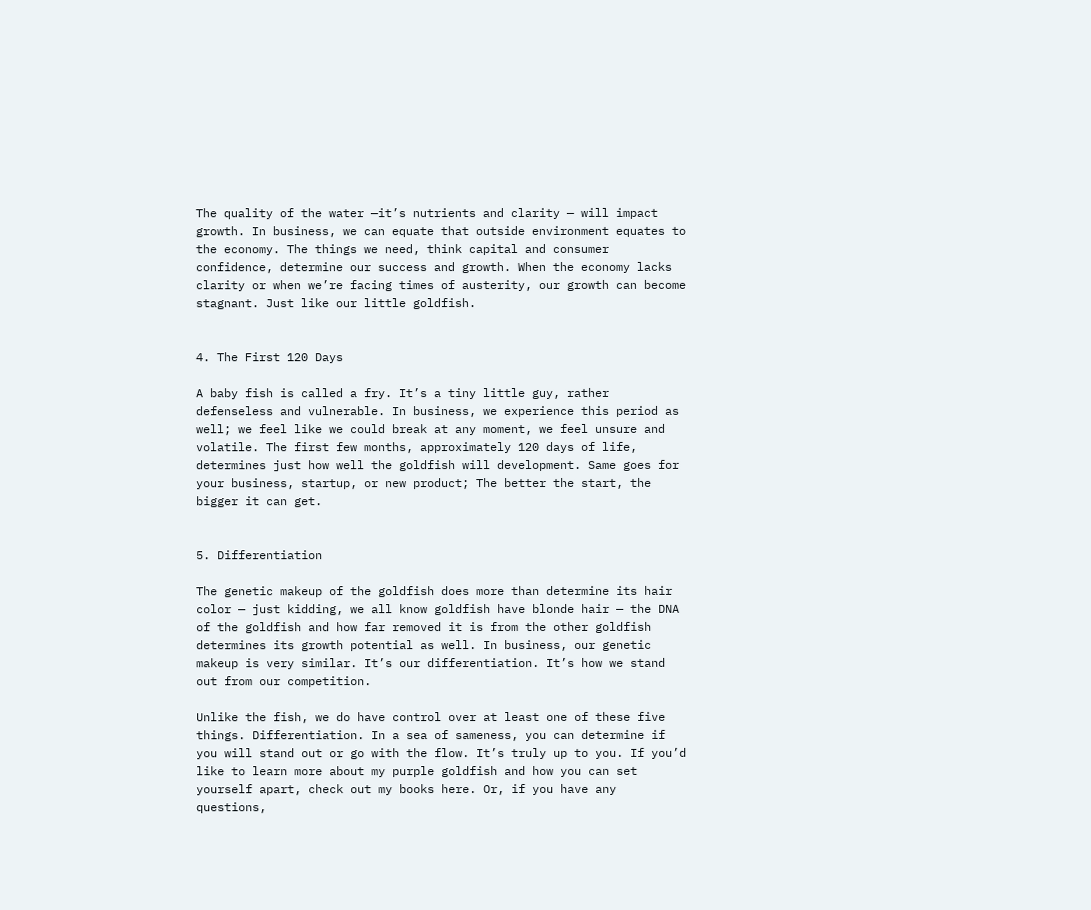The quality of the water —it’s nutrients and clarity — will impact growth. In business, we can equate that outside environment equates to the economy. The things we need, think capital and consumer confidence, determine our success and growth. When the economy lacks clarity or when we’re facing times of austerity, our growth can become stagnant. Just like our little goldfish.


4. The First 120 Days

A baby fish is called a fry. It’s a tiny little guy, rather defenseless and vulnerable. In business, we experience this period as well; we feel like we could break at any moment, we feel unsure and volatile. The first few months, approximately 120 days of life, determines just how well the goldfish will development. Same goes for your business, startup, or new product; The better the start, the bigger it can get.


5. Differentiation

The genetic makeup of the goldfish does more than determine its hair color — just kidding, we all know goldfish have blonde hair — the DNA of the goldfish and how far removed it is from the other goldfish determines its growth potential as well. In business, our genetic makeup is very similar. It’s our differentiation. It’s how we stand out from our competition.

Unlike the fish, we do have control over at least one of these five things. Differentiation. In a sea of sameness, you can determine if you will stand out or go with the flow. It’s truly up to you. If you’d like to learn more about my purple goldfish and how you can set yourself apart, check out my books here. Or, if you have any questions,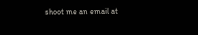shoot me an email at